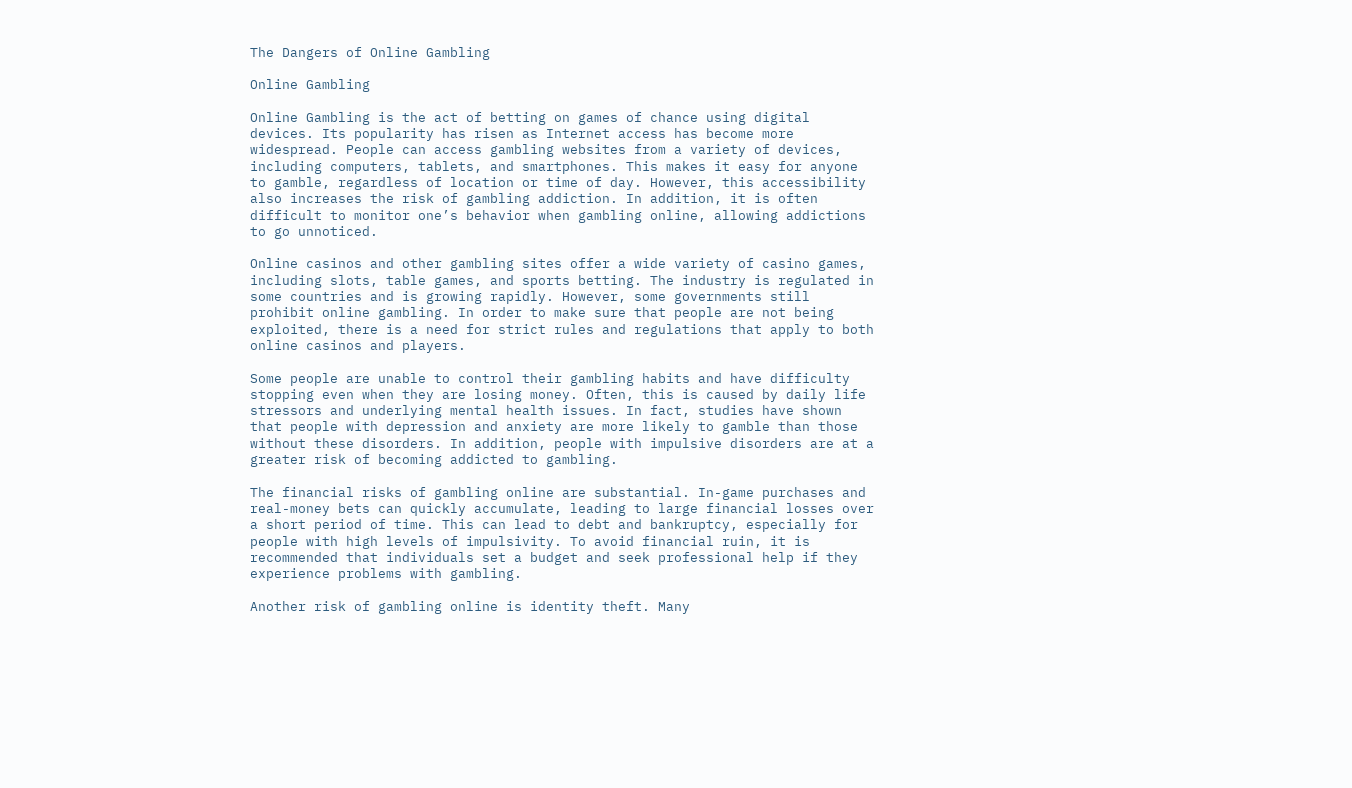The Dangers of Online Gambling

Online Gambling

Online Gambling is the act of betting on games of chance using digital devices. Its popularity has risen as Internet access has become more widespread. People can access gambling websites from a variety of devices, including computers, tablets, and smartphones. This makes it easy for anyone to gamble, regardless of location or time of day. However, this accessibility also increases the risk of gambling addiction. In addition, it is often difficult to monitor one’s behavior when gambling online, allowing addictions to go unnoticed.

Online casinos and other gambling sites offer a wide variety of casino games, including slots, table games, and sports betting. The industry is regulated in some countries and is growing rapidly. However, some governments still prohibit online gambling. In order to make sure that people are not being exploited, there is a need for strict rules and regulations that apply to both online casinos and players.

Some people are unable to control their gambling habits and have difficulty stopping even when they are losing money. Often, this is caused by daily life stressors and underlying mental health issues. In fact, studies have shown that people with depression and anxiety are more likely to gamble than those without these disorders. In addition, people with impulsive disorders are at a greater risk of becoming addicted to gambling.

The financial risks of gambling online are substantial. In-game purchases and real-money bets can quickly accumulate, leading to large financial losses over a short period of time. This can lead to debt and bankruptcy, especially for people with high levels of impulsivity. To avoid financial ruin, it is recommended that individuals set a budget and seek professional help if they experience problems with gambling.

Another risk of gambling online is identity theft. Many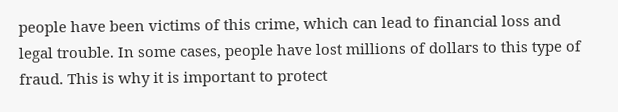people have been victims of this crime, which can lead to financial loss and legal trouble. In some cases, people have lost millions of dollars to this type of fraud. This is why it is important to protect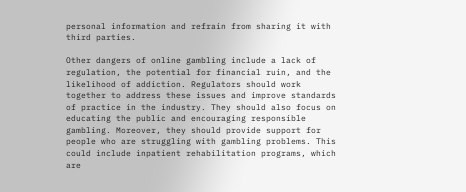personal information and refrain from sharing it with third parties.

Other dangers of online gambling include a lack of regulation, the potential for financial ruin, and the likelihood of addiction. Regulators should work together to address these issues and improve standards of practice in the industry. They should also focus on educating the public and encouraging responsible gambling. Moreover, they should provide support for people who are struggling with gambling problems. This could include inpatient rehabilitation programs, which are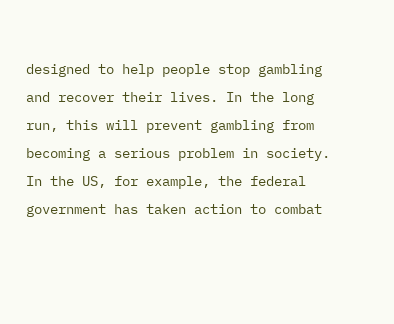designed to help people stop gambling and recover their lives. In the long run, this will prevent gambling from becoming a serious problem in society. In the US, for example, the federal government has taken action to combat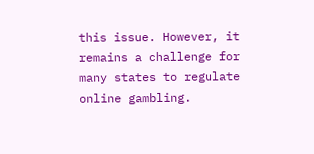this issue. However, it remains a challenge for many states to regulate online gambling.